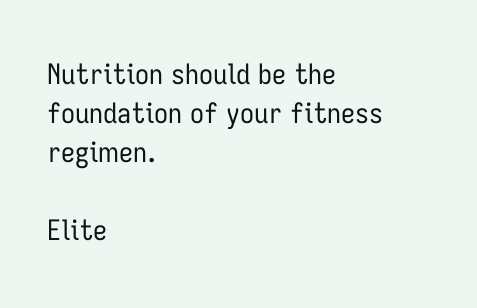Nutrition should be the foundation of your fitness regimen.

Elite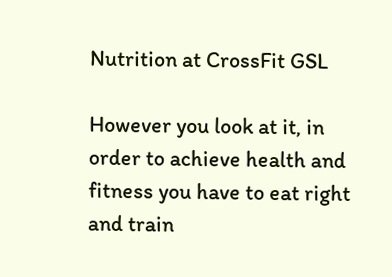Nutrition at CrossFit GSL

However you look at it, in order to achieve health and fitness you have to eat right and train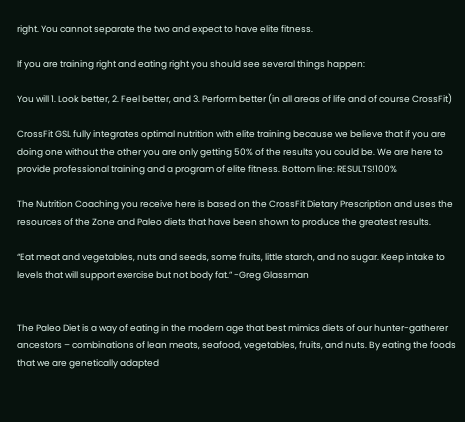right. You cannot separate the two and expect to have elite fitness.

If you are training right and eating right you should see several things happen:

You will 1. Look better, 2. Feel better, and 3. Perform better (in all areas of life and of course CrossFit)

CrossFit GSL fully integrates optimal nutrition with elite training because we believe that if you are doing one without the other you are only getting 50% of the results you could be. We are here to provide professional training and a program of elite fitness. Bottom line: RESULTS!100%

The Nutrition Coaching you receive here is based on the CrossFit Dietary Prescription and uses the resources of the Zone and Paleo diets that have been shown to produce the greatest results.

“Eat meat and vegetables, nuts and seeds, some fruits, little starch, and no sugar. Keep intake to levels that will support exercise but not body fat.” -Greg Glassman


The Paleo Diet is a way of eating in the modern age that best mimics diets of our hunter-gatherer ancestors – combinations of lean meats, seafood, vegetables, fruits, and nuts. By eating the foods that we are genetically adapted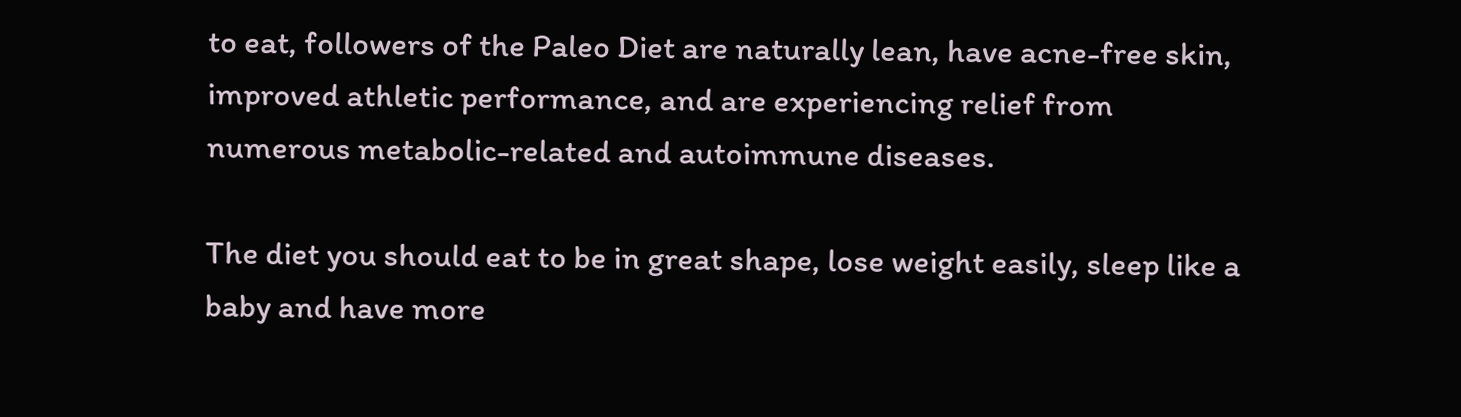to eat, followers of the Paleo Diet are naturally lean, have acne-free skin, improved athletic performance, and are experiencing relief from numerous metabolic-related and autoimmune diseases.

The diet you should eat to be in great shape, lose weight easily, sleep like a baby and have more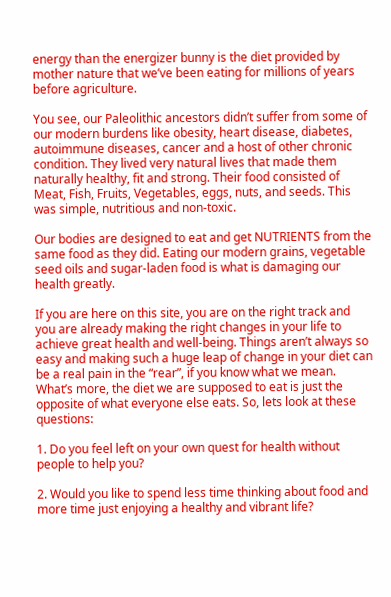energy than the energizer bunny is the diet provided by mother nature that we’ve been eating for millions of years before agriculture.

You see, our Paleolithic ancestors didn’t suffer from some of our modern burdens like obesity, heart disease, diabetes, autoimmune diseases, cancer and a host of other chronic condition. They lived very natural lives that made them naturally healthy, fit and strong. Their food consisted of Meat, Fish, Fruits, Vegetables, eggs, nuts, and seeds. This was simple, nutritious and non-toxic.

Our bodies are designed to eat and get NUTRIENTS from the same food as they did. Eating our modern grains, vegetable seed oils and sugar-laden food is what is damaging our health greatly.

If you are here on this site, you are on the right track and you are already making the right changes in your life to achieve great health and well-being. Things aren’t always so easy and making such a huge leap of change in your diet can be a real pain in the “rear”, if you know what we mean. What’s more, the diet we are supposed to eat is just the opposite of what everyone else eats. So, lets look at these questions:

1. Do you feel left on your own quest for health without people to help you?

2. Would you like to spend less time thinking about food and more time just enjoying a healthy and vibrant life?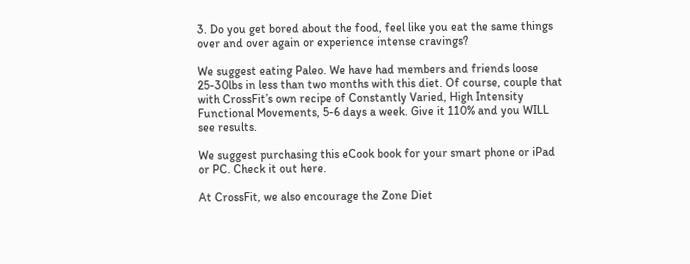3. Do you get bored about the food, feel like you eat the same things over and over again or experience intense cravings?

We suggest eating Paleo. We have had members and friends loose 25-30lbs in less than two months with this diet. Of course, couple that with CrossFit’s own recipe of Constantly Varied, High Intensity Functional Movements, 5-6 days a week. Give it 110% and you WILL see results.

We suggest purchasing this eCook book for your smart phone or iPad or PC. Check it out here.

At CrossFit, we also encourage the Zone Diet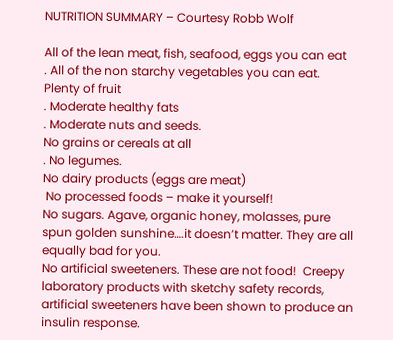NUTRITION SUMMARY – Courtesy Robb Wolf

All of the lean meat, fish, seafood, eggs you can eat
. All of the non starchy vegetables you can eat.
Plenty of fruit
. Moderate healthy fats
. Moderate nuts and seeds.
No grains or cereals at all
. No legumes.
No dairy products (eggs are meat)
 No processed foods – make it yourself!
No sugars. Agave, organic honey, molasses, pure spun golden sunshine….it doesn’t matter. They are all equally bad for you.
No artificial sweeteners. These are not food!  Creepy laboratory products with sketchy safety records, artificial sweeteners have been shown to produce an insulin response.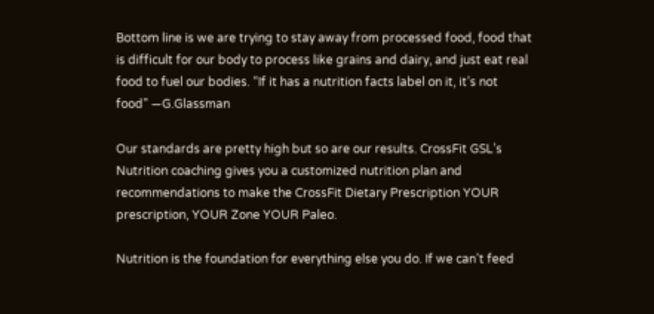Bottom line is we are trying to stay away from processed food, food that is difficult for our body to process like grains and dairy, and just eat real food to fuel our bodies. “If it has a nutrition facts label on it, it’s not food” —G.Glassman

Our standards are pretty high but so are our results. CrossFit GSL’s Nutrition coaching gives you a customized nutrition plan and recommendations to make the CrossFit Dietary Prescription YOUR prescription, YOUR Zone YOUR Paleo.

Nutrition is the foundation for everything else you do. If we can’t feed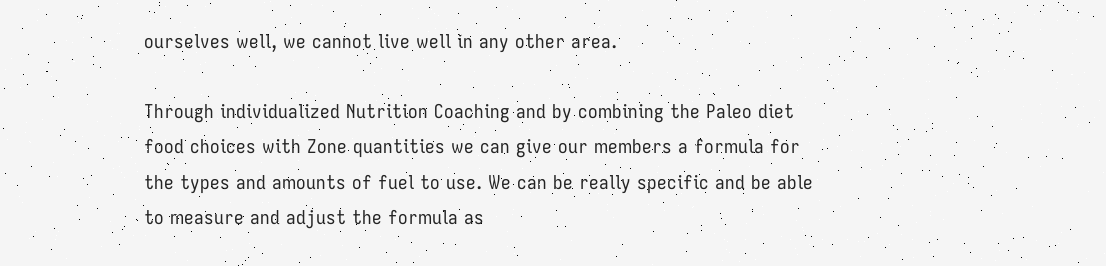ourselves well, we cannot live well in any other area.

Through individualized Nutrition Coaching and by combining the Paleo diet food choices with Zone quantities we can give our members a formula for the types and amounts of fuel to use. We can be really specific and be able to measure and adjust the formula as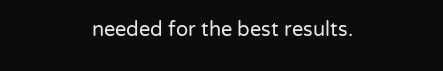needed for the best results.